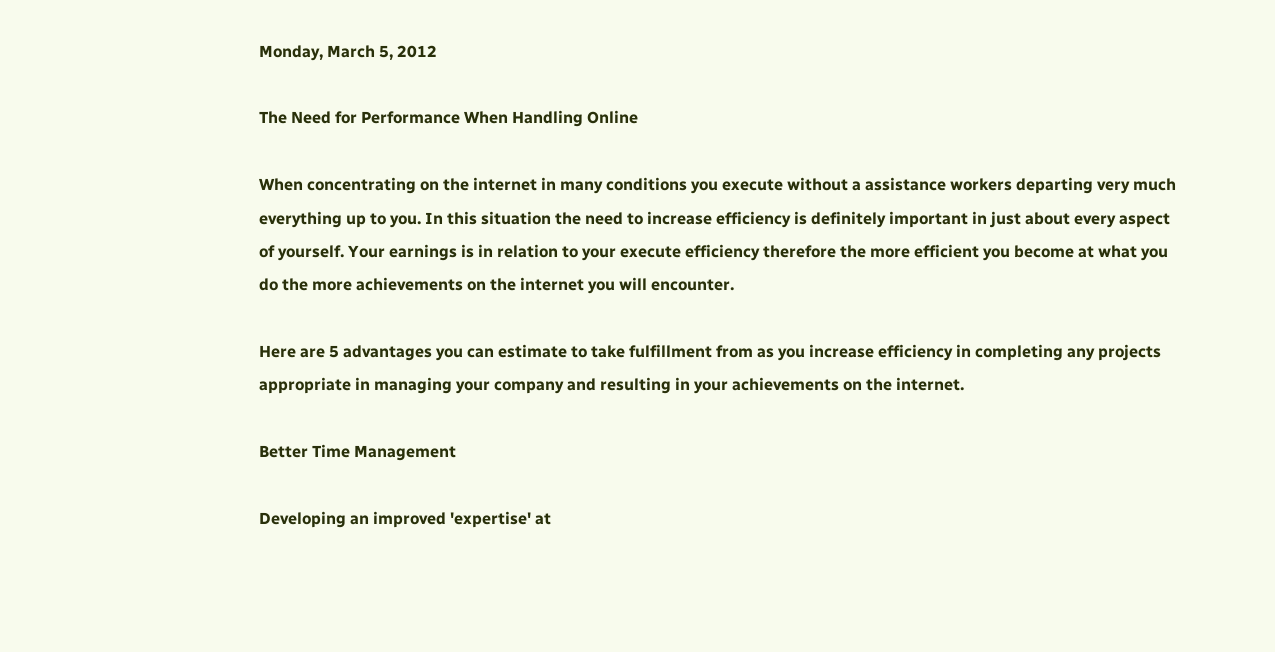Monday, March 5, 2012

The Need for Performance When Handling Online

When concentrating on the internet in many conditions you execute without a assistance workers departing very much everything up to you. In this situation the need to increase efficiency is definitely important in just about every aspect of yourself. Your earnings is in relation to your execute efficiency therefore the more efficient you become at what you do the more achievements on the internet you will encounter.

Here are 5 advantages you can estimate to take fulfillment from as you increase efficiency in completing any projects appropriate in managing your company and resulting in your achievements on the internet.

Better Time Management

Developing an improved 'expertise' at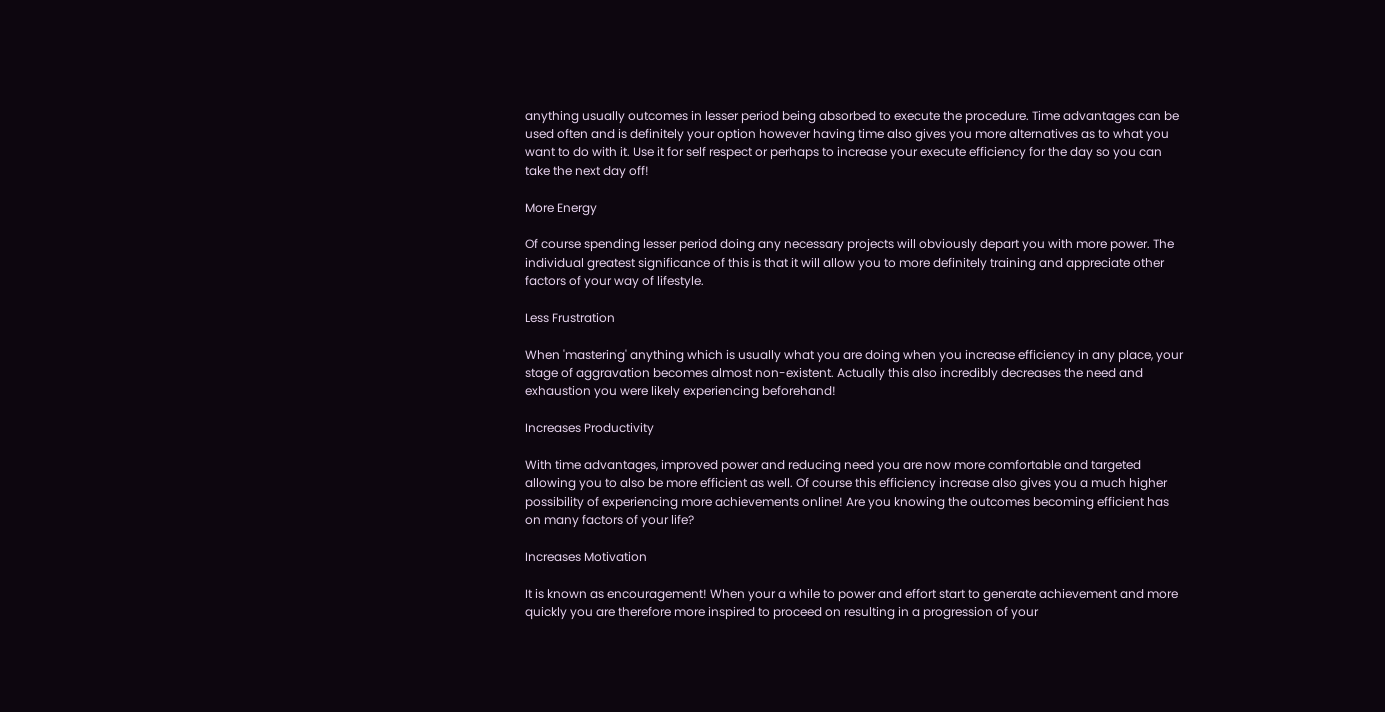anything usually outcomes in lesser period being absorbed to execute the procedure. Time advantages can be used often and is definitely your option however having time also gives you more alternatives as to what you want to do with it. Use it for self respect or perhaps to increase your execute efficiency for the day so you can take the next day off!

More Energy

Of course spending lesser period doing any necessary projects will obviously depart you with more power. The individual greatest significance of this is that it will allow you to more definitely training and appreciate other factors of your way of lifestyle.

Less Frustration

When 'mastering' anything which is usually what you are doing when you increase efficiency in any place, your stage of aggravation becomes almost non-existent. Actually this also incredibly decreases the need and exhaustion you were likely experiencing beforehand!

Increases Productivity

With time advantages, improved power and reducing need you are now more comfortable and targeted allowing you to also be more efficient as well. Of course this efficiency increase also gives you a much higher possibility of experiencing more achievements online! Are you knowing the outcomes becoming efficient has on many factors of your life?

Increases Motivation

It is known as encouragement! When your a while to power and effort start to generate achievement and more quickly you are therefore more inspired to proceed on resulting in a progression of your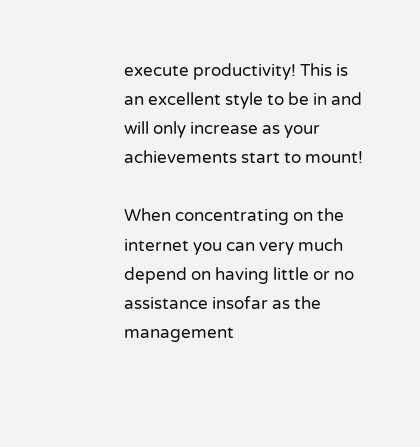execute productivity! This is an excellent style to be in and will only increase as your achievements start to mount!

When concentrating on the internet you can very much depend on having little or no assistance insofar as the management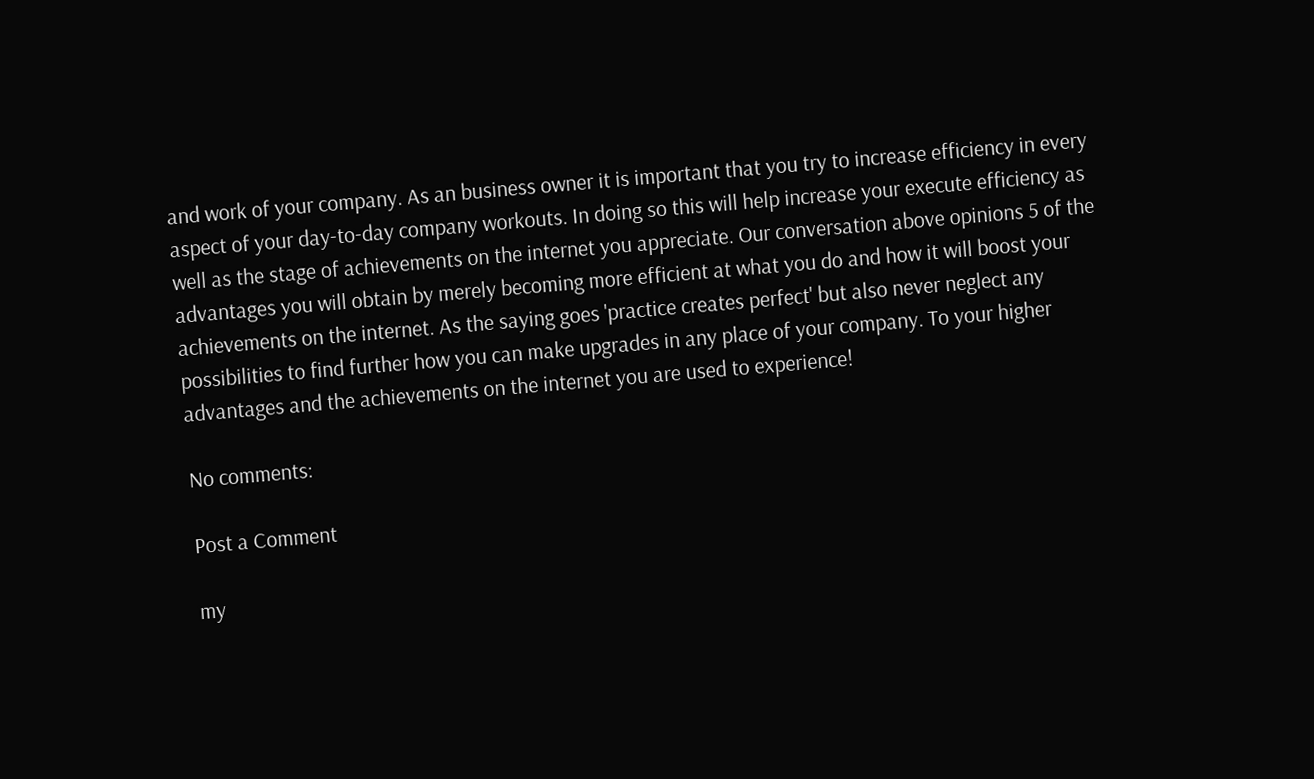and work of your company. As an business owner it is important that you try to increase efficiency in every aspect of your day-to-day company workouts. In doing so this will help increase your execute efficiency as well as the stage of achievements on the internet you appreciate. Our conversation above opinions 5 of the advantages you will obtain by merely becoming more efficient at what you do and how it will boost your achievements on the internet. As the saying goes 'practice creates perfect' but also never neglect any possibilities to find further how you can make upgrades in any place of your company. To your higher advantages and the achievements on the internet you are used to experience!

No comments:

Post a Comment

my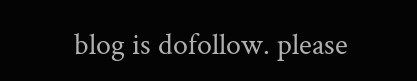blog is dofollow. please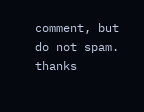comment, but do not spam. thanks